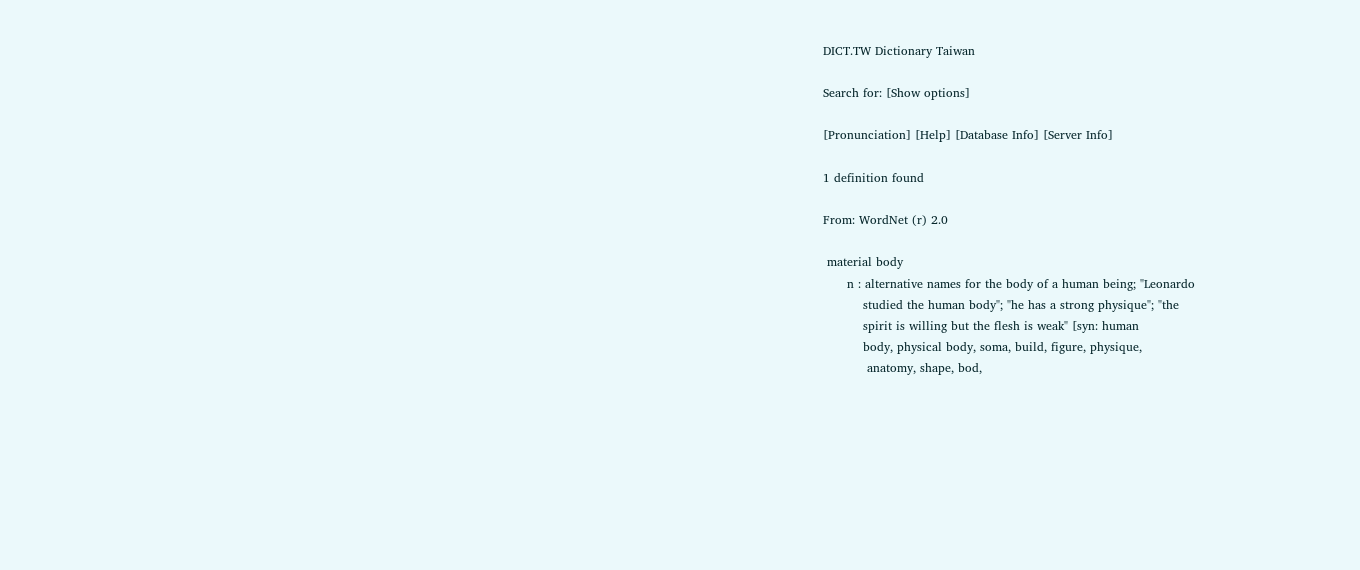DICT.TW Dictionary Taiwan

Search for: [Show options]

[Pronunciation] [Help] [Database Info] [Server Info]

1 definition found

From: WordNet (r) 2.0

 material body
      n : alternative names for the body of a human being; "Leonardo
          studied the human body"; "he has a strong physique"; "the
          spirit is willing but the flesh is weak" [syn: human
          body, physical body, soma, build, figure, physique,
           anatomy, shape, bod,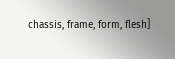chassis, frame, form, flesh]